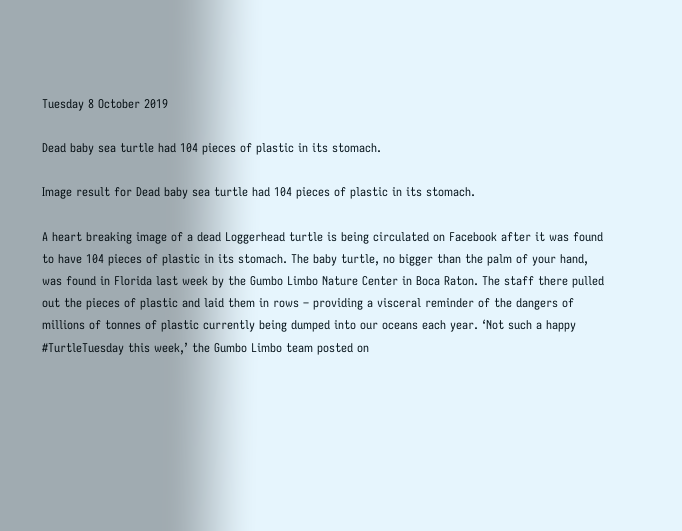Tuesday 8 October 2019

Dead baby sea turtle had 104 pieces of plastic in its stomach.

Image result for Dead baby sea turtle had 104 pieces of plastic in its stomach.

A heart breaking image of a dead Loggerhead turtle is being circulated on Facebook after it was found to have 104 pieces of plastic in its stomach. The baby turtle, no bigger than the palm of your hand, was found in Florida last week by the Gumbo Limbo Nature Center in Boca Raton. The staff there pulled out the pieces of plastic and laid them in rows – providing a visceral reminder of the dangers of millions of tonnes of plastic currently being dumped into our oceans each year. ‘Not such a happy #TurtleTuesday this week,’ the Gumbo Limbo team posted on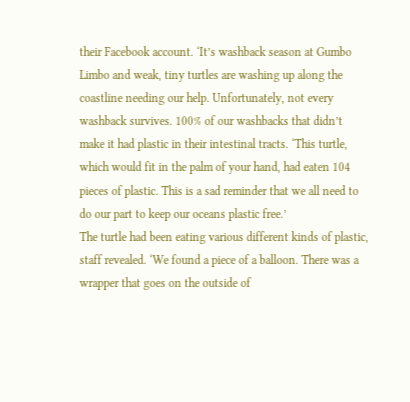their Facebook account. ‘It’s washback season at Gumbo Limbo and weak, tiny turtles are washing up along the coastline needing our help. Unfortunately, not every washback survives. 100% of our washbacks that didn’t make it had plastic in their intestinal tracts. ‘This turtle, which would fit in the palm of your hand, had eaten 104 pieces of plastic. This is a sad reminder that we all need to do our part to keep our oceans plastic free.’
The turtle had been eating various different kinds of plastic, staff revealed. ‘We found a piece of a balloon. There was a wrapper that goes on the outside of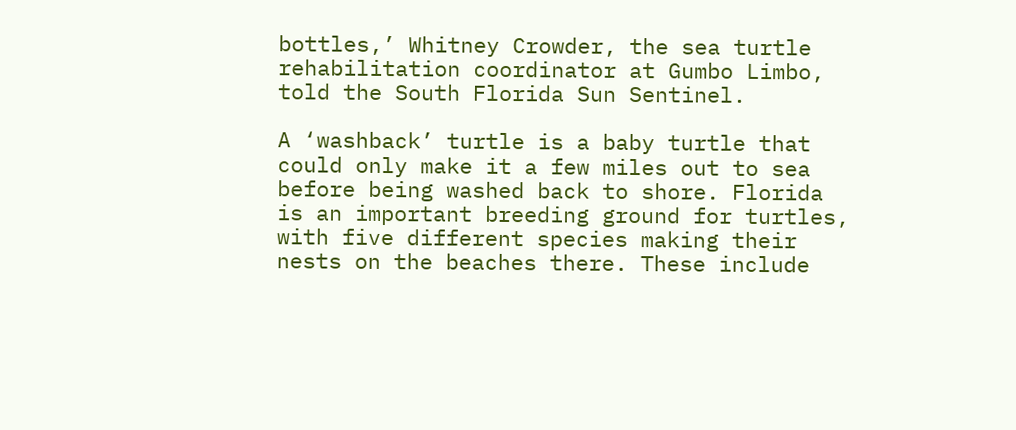bottles,’ Whitney Crowder, the sea turtle rehabilitation coordinator at Gumbo Limbo, told the South Florida Sun Sentinel.

A ‘washback’ turtle is a baby turtle that could only make it a few miles out to sea before being washed back to shore. Florida is an important breeding ground for turtles, with five different species making their nests on the beaches there. These include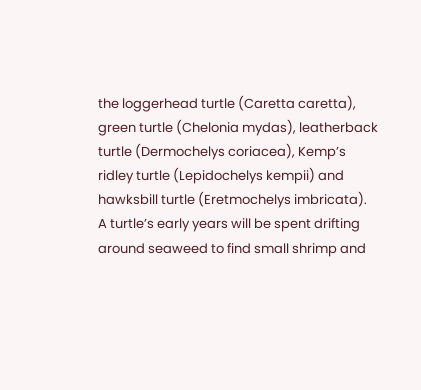the loggerhead turtle (Caretta caretta), green turtle (Chelonia mydas), leatherback turtle (Dermochelys coriacea), Kemp’s ridley turtle (Lepidochelys kempii) and hawksbill turtle (Eretmochelys imbricata). A turtle’s early years will be spent drifting around seaweed to find small shrimp and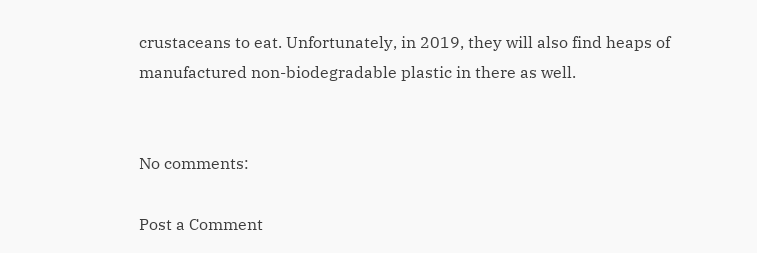crustaceans to eat. Unfortunately, in 2019, they will also find heaps of manufactured non-biodegradable plastic in there as well.


No comments:

Post a Comment